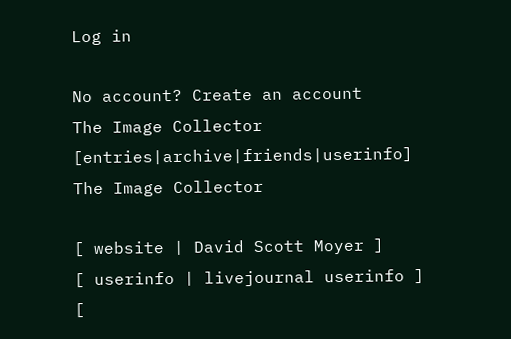Log in

No account? Create an account
The Image Collector [entries|archive|friends|userinfo]
The Image Collector

[ website | David Scott Moyer ]
[ userinfo | livejournal userinfo ]
[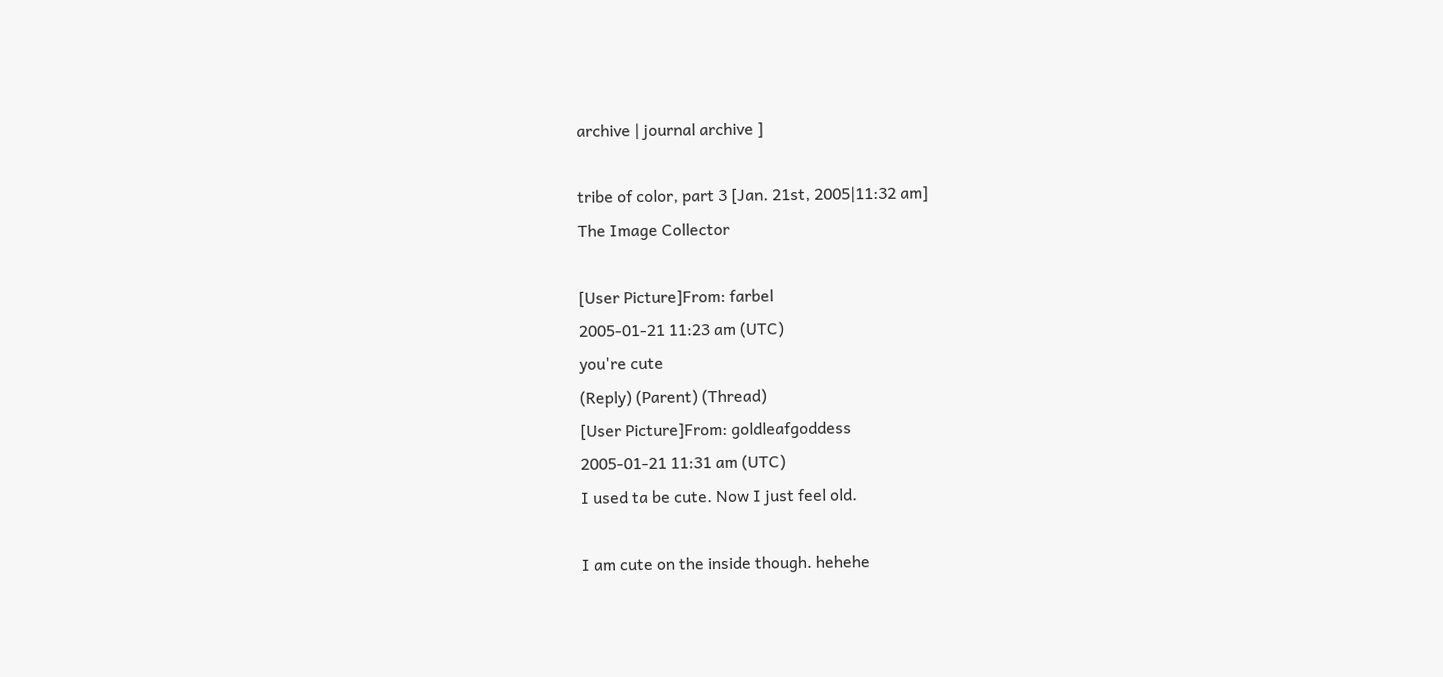archive | journal archive ]

tribe of color, part 3 [Jan. 21st, 2005|11:32 am]
The Image Collector

[User Picture]From: farbel
2005-01-21 11:23 am (UTC)
you're cute
(Reply) (Parent) (Thread)
[User Picture]From: goldleafgoddess
2005-01-21 11:31 am (UTC)
I used ta be cute. Now I just feel old.

I am cute on the inside though. hehehe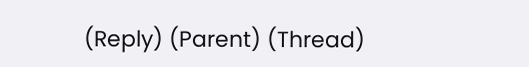(Reply) (Parent) (Thread)